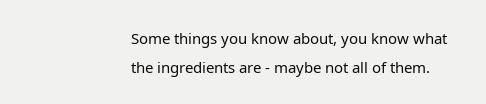Some things you know about, you know what the ingredients are - maybe not all of them.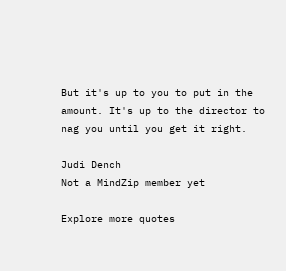But it's up to you to put in the amount. It's up to the director to nag you until you get it right.

Judi Dench
Not a MindZip member yet

Explore more quotes